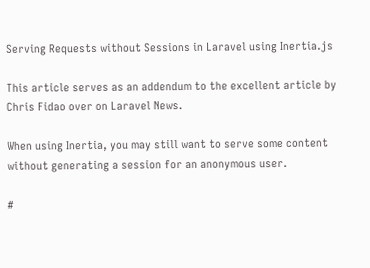Serving Requests without Sessions in Laravel using Inertia.js

This article serves as an addendum to the excellent article by Chris Fidao over on Laravel News.

When using Inertia, you may still want to serve some content without generating a session for an anonymous user.

#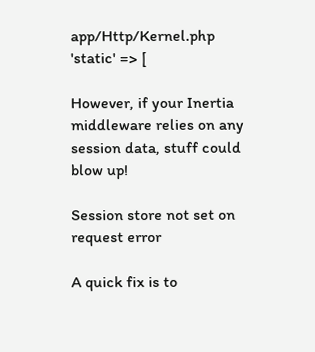app/Http/Kernel.php
'static' => [

However, if your Inertia middleware relies on any session data, stuff could blow up!

Session store not set on request error

A quick fix is to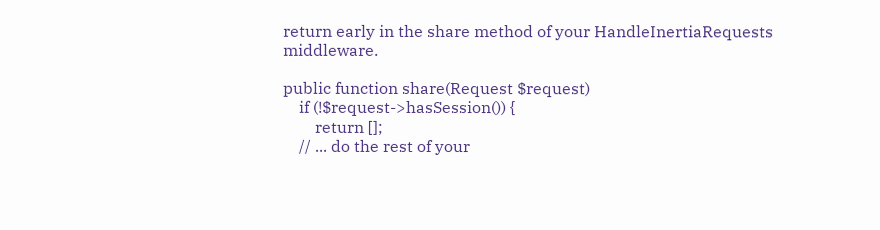return early in the share method of your HandleInertiaRequests middleware.

public function share(Request $request)
    if (!$request->hasSession()) {
        return [];
    // ... do the rest of your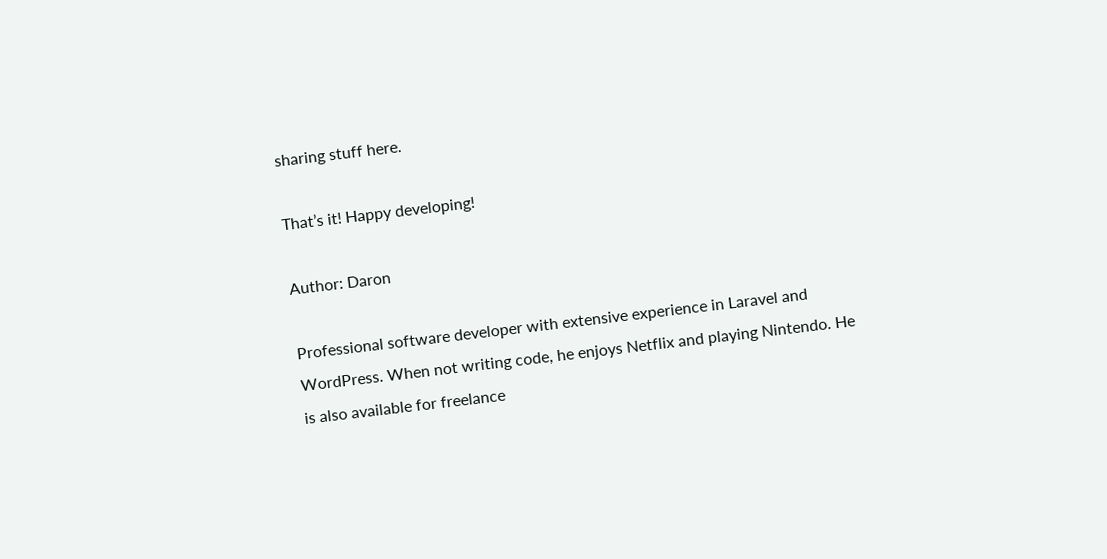sharing stuff here.

That’s it! Happy developing!

Author: Daron

Professional software developer with extensive experience in Laravel and WordPress. When not writing code, he enjoys Netflix and playing Nintendo. He is also available for freelance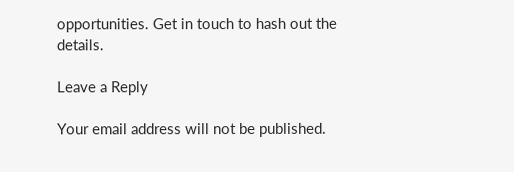opportunities. Get in touch to hash out the details.

Leave a Reply

Your email address will not be published.